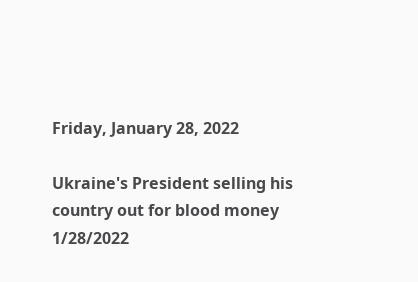Friday, January 28, 2022

Ukraine's President selling his country out for blood money 1/28/2022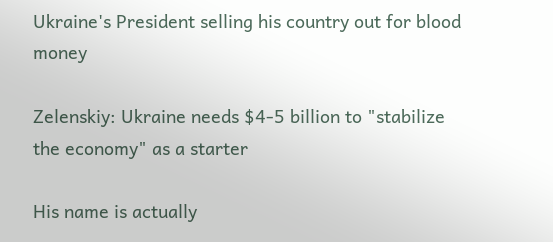Ukraine's President selling his country out for blood money

Zelenskiy: Ukraine needs $4-5 billion to "stabilize the economy" as a starter

His name is actually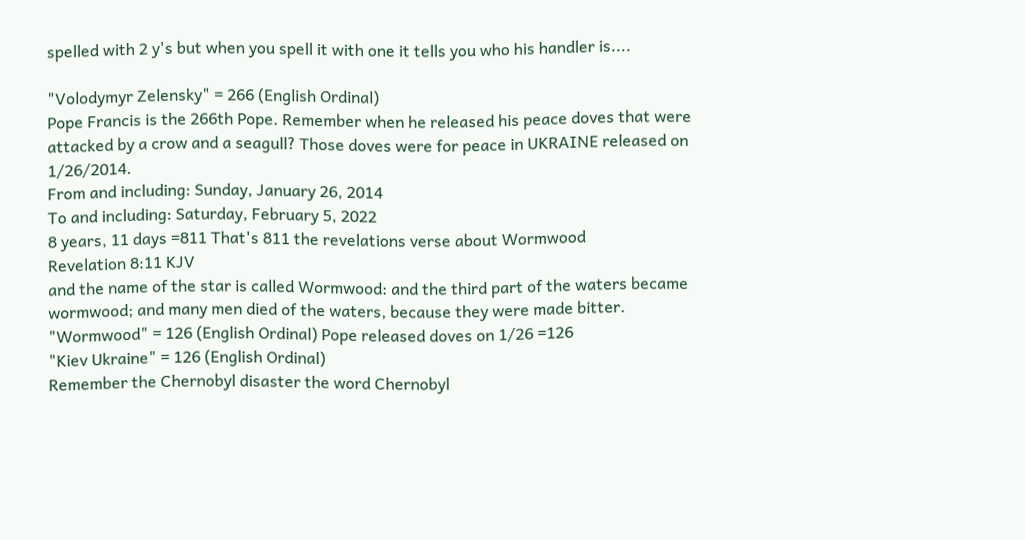spelled with 2 y's but when you spell it with one it tells you who his handler is....

"Volodymyr Zelensky" = 266 (English Ordinal)
Pope Francis is the 266th Pope. Remember when he released his peace doves that were attacked by a crow and a seagull? Those doves were for peace in UKRAINE released on 1/26/2014.
From and including: Sunday, January 26, 2014
To and including: Saturday, February 5, 2022
8 years, 11 days =811 That's 811 the revelations verse about Wormwood
Revelation 8:11 KJV
and the name of the star is called Wormwood: and the third part of the waters became wormwood; and many men died of the waters, because they were made bitter.
"Wormwood" = 126 (English Ordinal) Pope released doves on 1/26 =126
"Kiev Ukraine" = 126 (English Ordinal)
Remember the Chernobyl disaster the word Chernobyl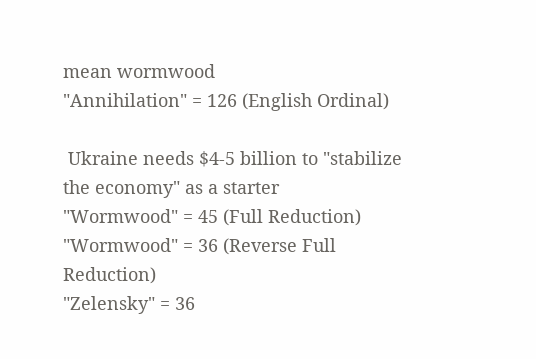mean wormwood
"Annihilation" = 126 (English Ordinal)

 Ukraine needs $4-5 billion to "stabilize the economy" as a starter
"Wormwood" = 45 (Full Reduction)
"Wormwood" = 36 (Reverse Full Reduction)
"Zelensky" = 36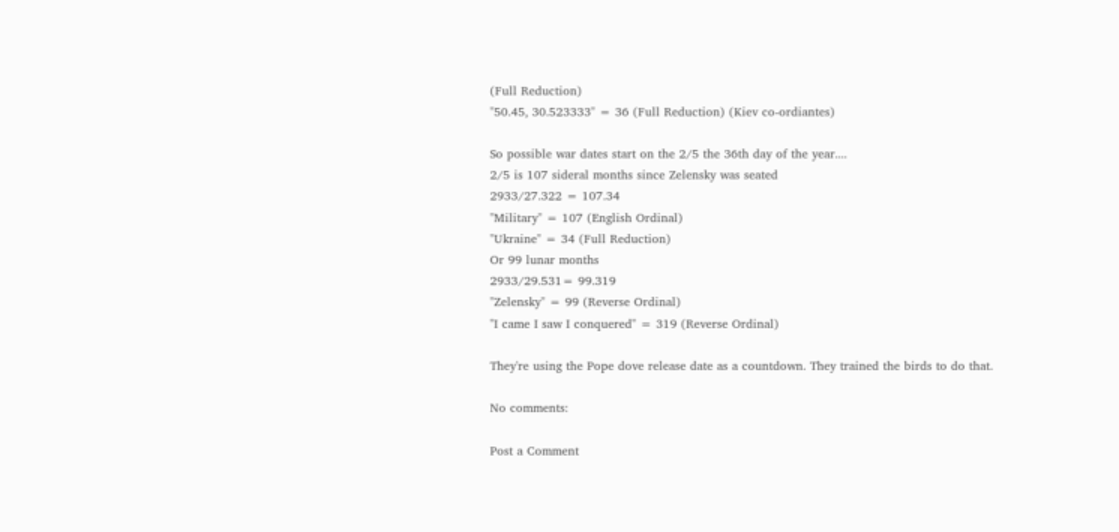(Full Reduction)
"50.45, 30.523333" = 36 (Full Reduction) (Kiev co-ordiantes)

So possible war dates start on the 2/5 the 36th day of the year....
2/5 is 107 sideral months since Zelensky was seated
2933/27.322 = 107.34
"Military" = 107 (English Ordinal)
"Ukraine" = 34 (Full Reduction)
Or 99 lunar months
2933/29.531= 99.319
"Zelensky" = 99 (Reverse Ordinal)
"I came I saw I conquered" = 319 (Reverse Ordinal)

They're using the Pope dove release date as a countdown. They trained the birds to do that.

No comments:

Post a Comment